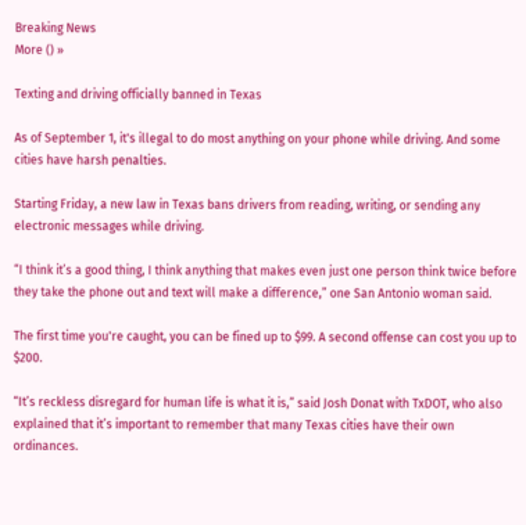Breaking News
More () »

Texting and driving officially banned in Texas

As of September 1, it's illegal to do most anything on your phone while driving. And some cities have harsh penalties.

Starting Friday, a new law in Texas bans drivers from reading, writing, or sending any electronic messages while driving.

“I think it’s a good thing, I think anything that makes even just one person think twice before they take the phone out and text will make a difference,” one San Antonio woman said.

The first time you're caught, you can be fined up to $99. A second offense can cost you up to $200.

“It’s reckless disregard for human life is what it is,” said Josh Donat with TxDOT, who also explained that it’s important to remember that many Texas cities have their own ordinances.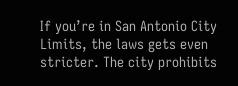If you’re in San Antonio City Limits, the laws gets even stricter. The city prohibits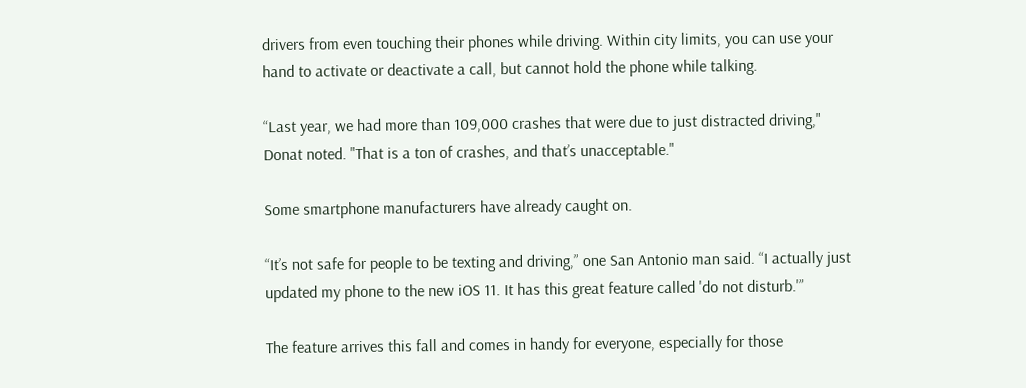drivers from even touching their phones while driving. Within city limits, you can use your hand to activate or deactivate a call, but cannot hold the phone while talking.

“Last year, we had more than 109,000 crashes that were due to just distracted driving," Donat noted. "That is a ton of crashes, and that’s unacceptable."

Some smartphone manufacturers have already caught on.

“It’s not safe for people to be texting and driving,” one San Antonio man said. “I actually just updated my phone to the new iOS 11. It has this great feature called 'do not disturb.'”

The feature arrives this fall and comes in handy for everyone, especially for those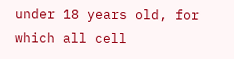under 18 years old, for which all cell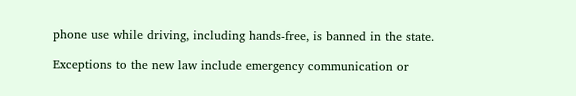phone use while driving, including hands-free, is banned in the state.

Exceptions to the new law include emergency communication or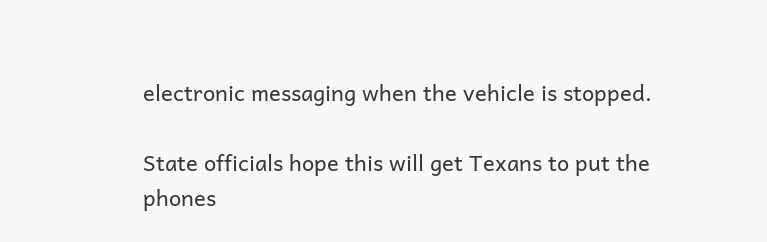electronic messaging when the vehicle is stopped.

State officials hope this will get Texans to put the phones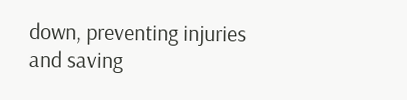down, preventing injuries and saving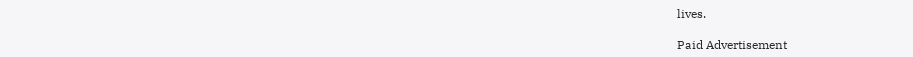lives.

Paid Advertisement